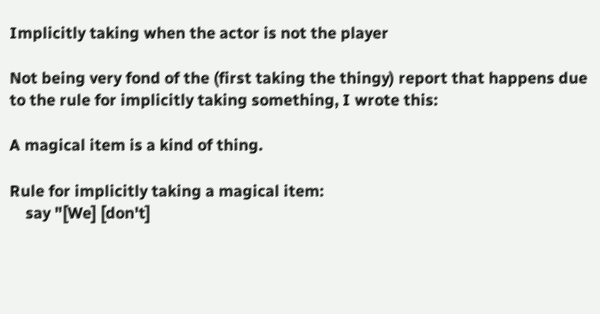Implicitly taking when the actor is not the player

Not being very fond of the (first taking the thingy) report that happens due to the rule for implicitly taking something, I wrote this:

A magical item is a kind of thing.

Rule for implicitly taking a magical item:
    say "[We] [don't]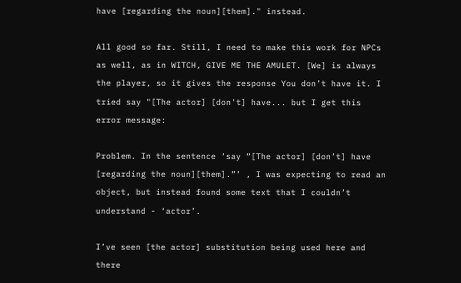have [regarding the noun][them]." instead.

All good so far. Still, I need to make this work for NPCs as well, as in WITCH, GIVE ME THE AMULET. [We] is always the player, so it gives the response You don’t have it. I tried say "[The actor] [don't] have... but I get this error message:

Problem. In the sentence ‘say “[The actor] [don’t] have [regarding the noun][them].”’ , I was expecting to read an object, but instead found some text that I couldn’t understand - ‘actor’.

I’ve seen [the actor] substitution being used here and there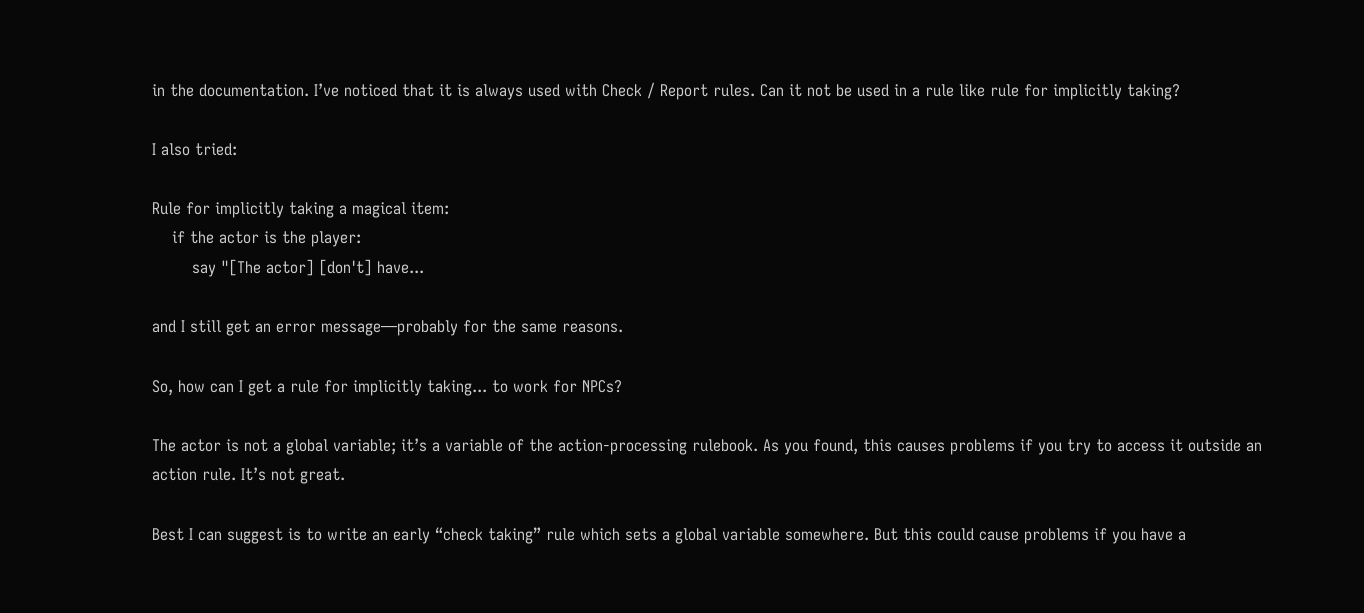in the documentation. I’ve noticed that it is always used with Check / Report rules. Can it not be used in a rule like rule for implicitly taking?

I also tried:

Rule for implicitly taking a magical item:
    if the actor is the player:
        say "[The actor] [don't] have...

and I still get an error message—probably for the same reasons.

So, how can I get a rule for implicitly taking... to work for NPCs?

The actor is not a global variable; it’s a variable of the action-processing rulebook. As you found, this causes problems if you try to access it outside an action rule. It’s not great.

Best I can suggest is to write an early “check taking” rule which sets a global variable somewhere. But this could cause problems if you have a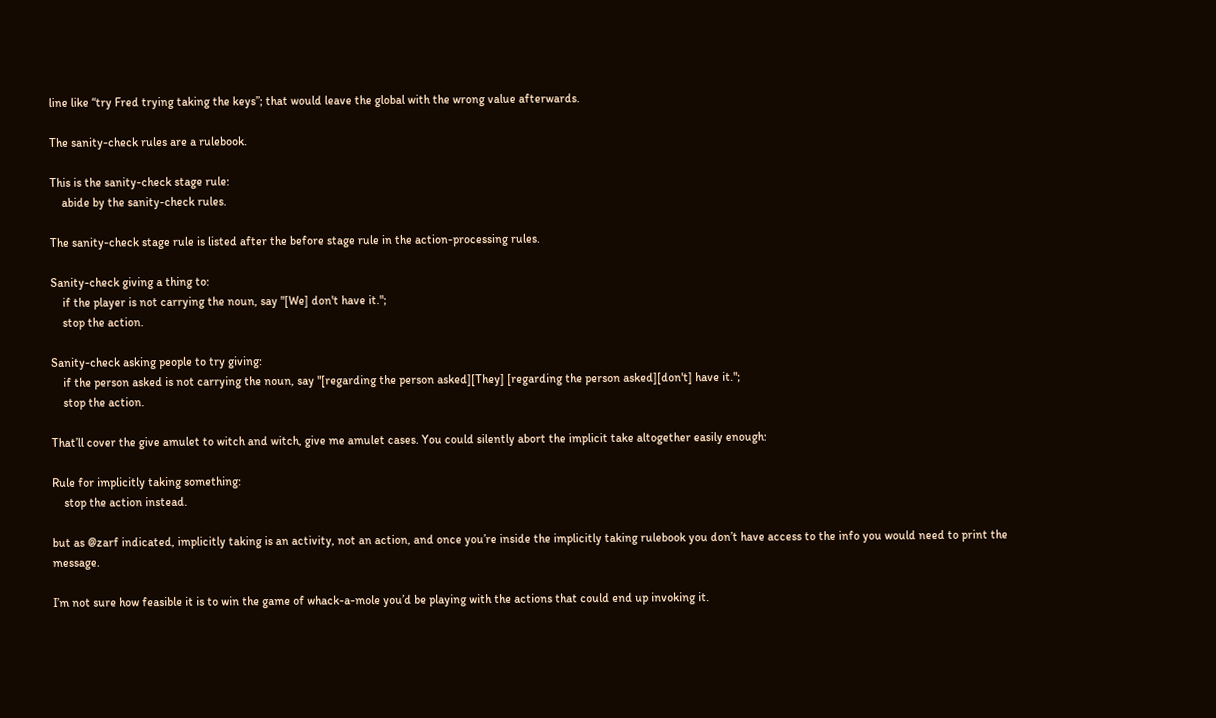line like “try Fred trying taking the keys”; that would leave the global with the wrong value afterwards.

The sanity-check rules are a rulebook.

This is the sanity-check stage rule:
    abide by the sanity-check rules.

The sanity-check stage rule is listed after the before stage rule in the action-processing rules.

Sanity-check giving a thing to:
    if the player is not carrying the noun, say "[We] don't have it.";
    stop the action.

Sanity-check asking people to try giving:
    if the person asked is not carrying the noun, say "[regarding the person asked][They] [regarding the person asked][don't] have it.";
    stop the action.

That’ll cover the give amulet to witch and witch, give me amulet cases. You could silently abort the implicit take altogether easily enough:

Rule for implicitly taking something:
    stop the action instead.

but as @zarf indicated, implicitly taking is an activity, not an action, and once you’re inside the implicitly taking rulebook you don’t have access to the info you would need to print the message.

I’m not sure how feasible it is to win the game of whack-a-mole you’d be playing with the actions that could end up invoking it.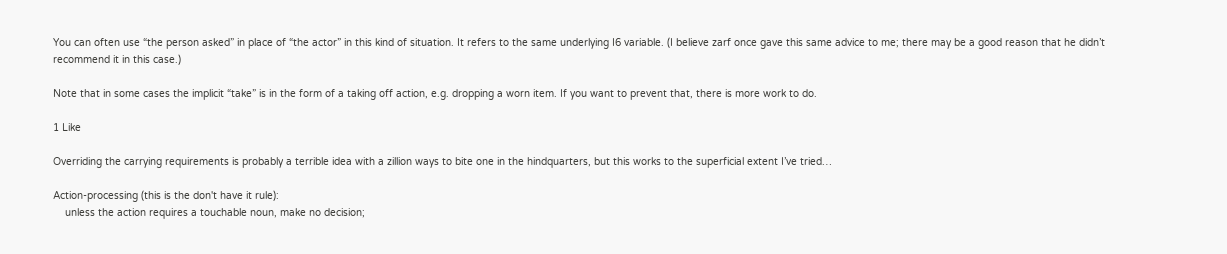You can often use “the person asked” in place of “the actor” in this kind of situation. It refers to the same underlying I6 variable. (I believe zarf once gave this same advice to me; there may be a good reason that he didn’t recommend it in this case.)

Note that in some cases the implicit “take” is in the form of a taking off action, e.g. dropping a worn item. If you want to prevent that, there is more work to do.

1 Like

Overriding the carrying requirements is probably a terrible idea with a zillion ways to bite one in the hindquarters, but this works to the superficial extent I’ve tried…

Action-processing (this is the don't have it rule):
    unless the action requires a touchable noun, make no decision;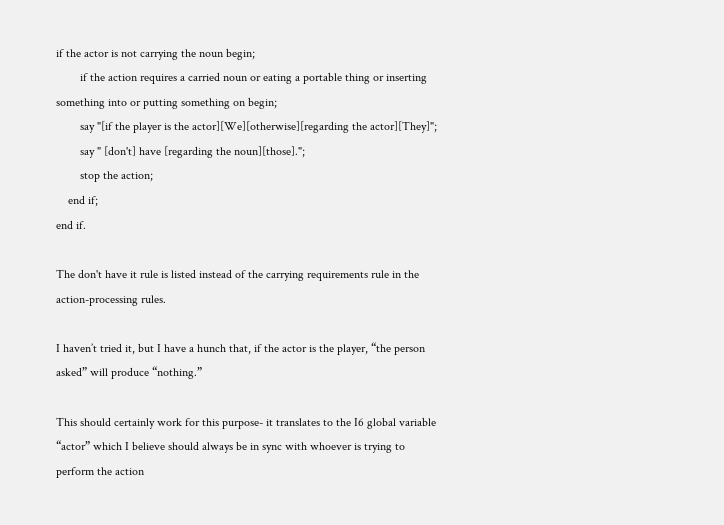if the actor is not carrying the noun begin;
        if the action requires a carried noun or eating a portable thing or inserting something into or putting something on begin;
        say "[if the player is the actor][We][otherwise][regarding the actor][They]";
        say " [don't] have [regarding the noun][those].";
        stop the action;
    end if;
end if.

The don't have it rule is listed instead of the carrying requirements rule in the action-processing rules.

I haven’t tried it, but I have a hunch that, if the actor is the player, “the person asked” will produce “nothing.”

This should certainly work for this purpose- it translates to the I6 global variable “actor” which I believe should always be in sync with whoever is trying to perform the action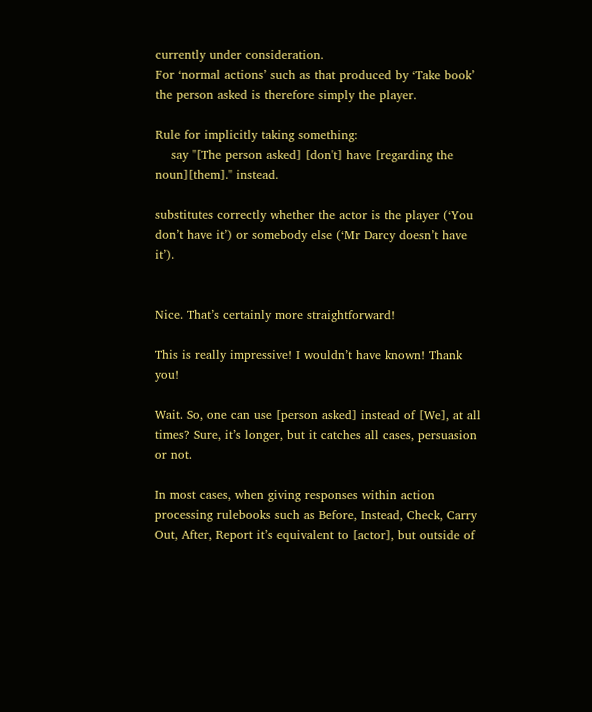currently under consideration.
For ‘normal actions’ such as that produced by ‘Take book’ the person asked is therefore simply the player.

Rule for implicitly taking something:
    say "[The person asked] [don't] have [regarding the noun][them]." instead.

substitutes correctly whether the actor is the player (‘You don’t have it’) or somebody else (‘Mr Darcy doesn’t have it’).


Nice. That’s certainly more straightforward!

This is really impressive! I wouldn’t have known! Thank you!

Wait. So, one can use [person asked] instead of [We], at all times? Sure, it’s longer, but it catches all cases, persuasion or not.

In most cases, when giving responses within action processing rulebooks such as Before, Instead, Check, Carry Out, After, Report it’s equivalent to [actor], but outside of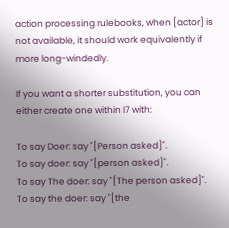action processing rulebooks, when [actor] is not available, it should work equivalently if more long-windedly.

If you want a shorter substitution, you can either create one within I7 with:

To say Doer: say "[Person asked]".
To say doer: say "[person asked]".
To say The doer: say "[The person asked]".
To say the doer: say "[the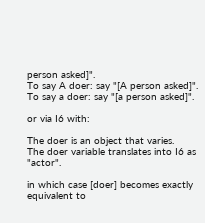person asked]".
To say A doer: say "[A person asked]".
To say a doer: say "[a person asked]".

or via I6 with:

The doer is an object that varies.
The doer variable translates into I6 as "actor".

in which case [doer] becomes exactly equivalent to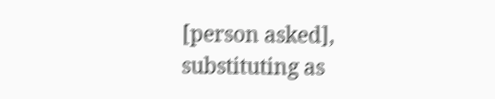[person asked], substituting as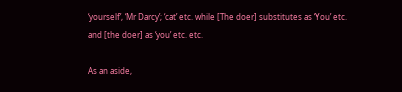‘yourself’, ‘Mr Darcy’; ‘cat’ etc. while [The doer] substitutes as ‘You’ etc. and [the doer] as ‘you’ etc. etc.

As an aside,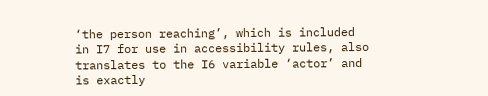‘the person reaching’, which is included in I7 for use in accessibility rules, also translates to the I6 variable ‘actor’ and is exactly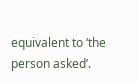equivalent to ‘the person asked’.